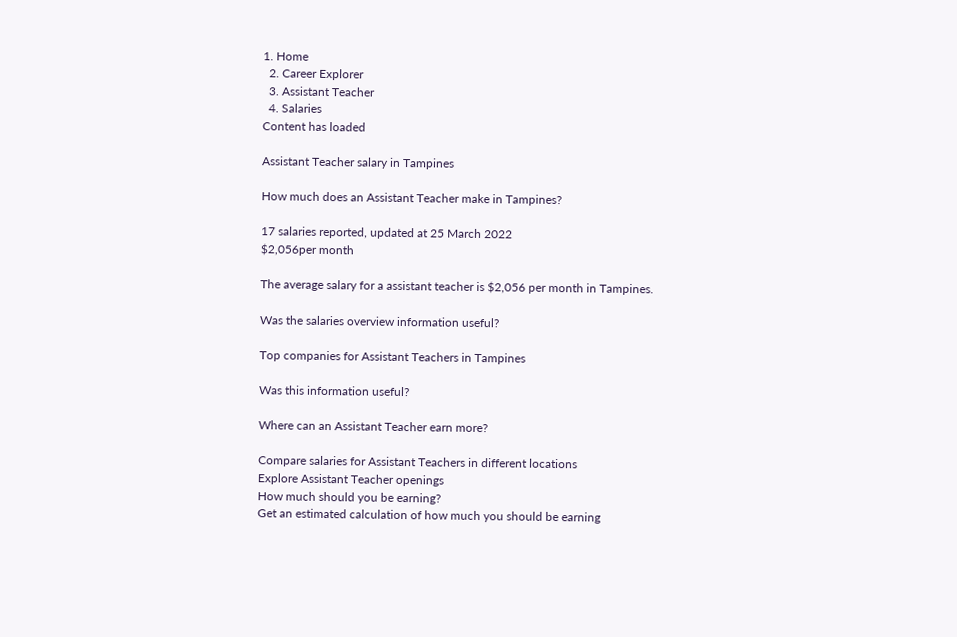1. Home
  2. Career Explorer
  3. Assistant Teacher
  4. Salaries
Content has loaded

Assistant Teacher salary in Tampines

How much does an Assistant Teacher make in Tampines?

17 salaries reported, updated at 25 March 2022
$2,056per month

The average salary for a assistant teacher is $2,056 per month in Tampines.

Was the salaries overview information useful?

Top companies for Assistant Teachers in Tampines

Was this information useful?

Where can an Assistant Teacher earn more?

Compare salaries for Assistant Teachers in different locations
Explore Assistant Teacher openings
How much should you be earning?
Get an estimated calculation of how much you should be earning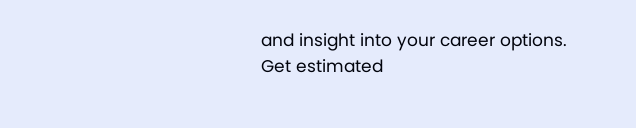and insight into your career options.
Get estimated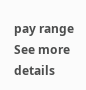pay range
See more details